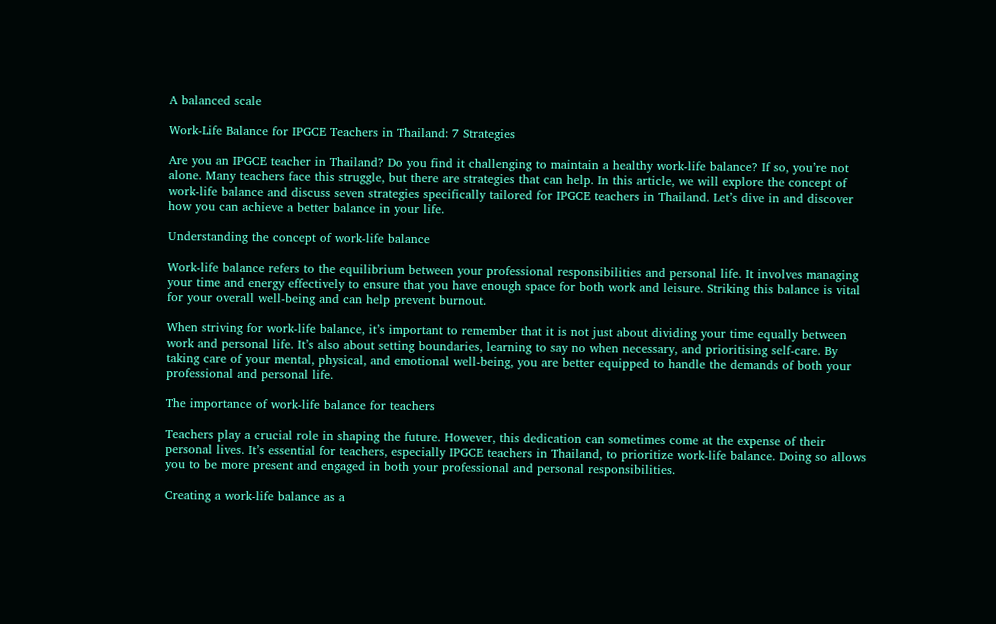A balanced scale

Work-Life Balance for IPGCE Teachers in Thailand: 7 Strategies

Are you an IPGCE teacher in Thailand? Do you find it challenging to maintain a healthy work-life balance? If so, you’re not alone. Many teachers face this struggle, but there are strategies that can help. In this article, we will explore the concept of work-life balance and discuss seven strategies specifically tailored for IPGCE teachers in Thailand. Let’s dive in and discover how you can achieve a better balance in your life.

Understanding the concept of work-life balance

Work-life balance refers to the equilibrium between your professional responsibilities and personal life. It involves managing your time and energy effectively to ensure that you have enough space for both work and leisure. Striking this balance is vital for your overall well-being and can help prevent burnout.

When striving for work-life balance, it’s important to remember that it is not just about dividing your time equally between work and personal life. It’s also about setting boundaries, learning to say no when necessary, and prioritising self-care. By taking care of your mental, physical, and emotional well-being, you are better equipped to handle the demands of both your professional and personal life.

The importance of work-life balance for teachers

Teachers play a crucial role in shaping the future. However, this dedication can sometimes come at the expense of their personal lives. It’s essential for teachers, especially IPGCE teachers in Thailand, to prioritize work-life balance. Doing so allows you to be more present and engaged in both your professional and personal responsibilities.

Creating a work-life balance as a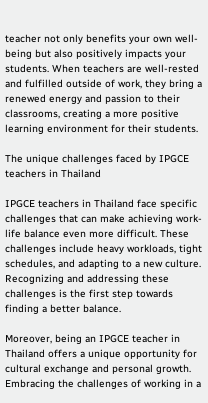teacher not only benefits your own well-being but also positively impacts your students. When teachers are well-rested and fulfilled outside of work, they bring a renewed energy and passion to their classrooms, creating a more positive learning environment for their students.

The unique challenges faced by IPGCE teachers in Thailand

IPGCE teachers in Thailand face specific challenges that can make achieving work-life balance even more difficult. These challenges include heavy workloads, tight schedules, and adapting to a new culture. Recognizing and addressing these challenges is the first step towards finding a better balance.

Moreover, being an IPGCE teacher in Thailand offers a unique opportunity for cultural exchange and personal growth. Embracing the challenges of working in a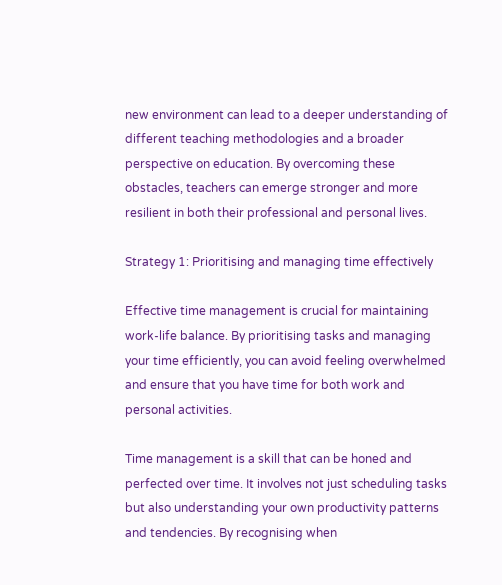new environment can lead to a deeper understanding of different teaching methodologies and a broader perspective on education. By overcoming these obstacles, teachers can emerge stronger and more resilient in both their professional and personal lives.

Strategy 1: Prioritising and managing time effectively

Effective time management is crucial for maintaining work-life balance. By prioritising tasks and managing your time efficiently, you can avoid feeling overwhelmed and ensure that you have time for both work and personal activities.

Time management is a skill that can be honed and perfected over time. It involves not just scheduling tasks but also understanding your own productivity patterns and tendencies. By recognising when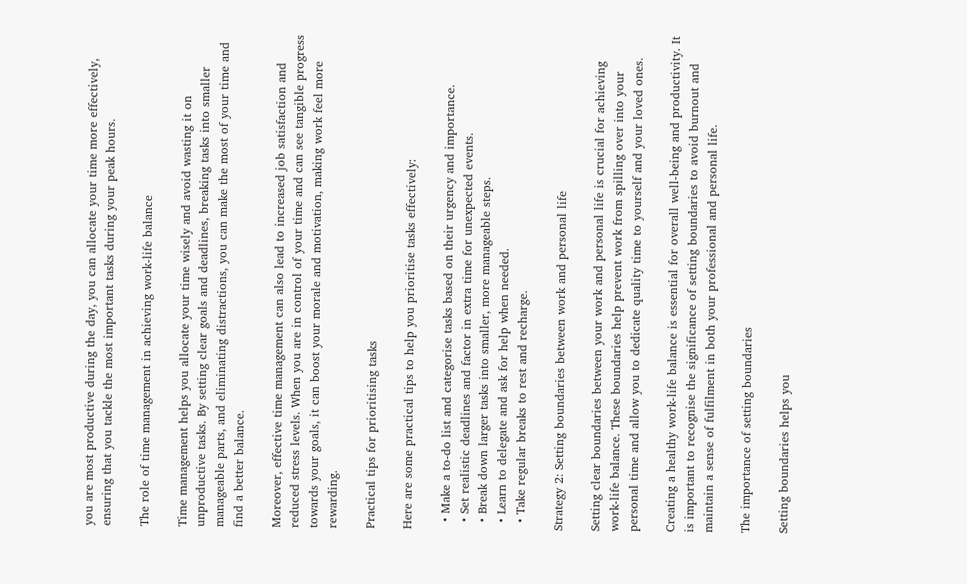you are most productive during the day, you can allocate your time more effectively, ensuring that you tackle the most important tasks during your peak hours.

The role of time management in achieving work-life balance

Time management helps you allocate your time wisely and avoid wasting it on unproductive tasks. By setting clear goals and deadlines, breaking tasks into smaller manageable parts, and eliminating distractions, you can make the most of your time and find a better balance.

Moreover, effective time management can also lead to increased job satisfaction and reduced stress levels. When you are in control of your time and can see tangible progress towards your goals, it can boost your morale and motivation, making work feel more rewarding.

Practical tips for prioritising tasks

Here are some practical tips to help you prioritise tasks effectively:

  • Make a to-do list and categorise tasks based on their urgency and importance.
  • Set realistic deadlines and factor in extra time for unexpected events.
  • Break down larger tasks into smaller, more manageable steps.
  • Learn to delegate and ask for help when needed.
  • Take regular breaks to rest and recharge.

Strategy 2: Setting boundaries between work and personal life

Setting clear boundaries between your work and personal life is crucial for achieving work-life balance. These boundaries help prevent work from spilling over into your personal time and allow you to dedicate quality time to yourself and your loved ones.

Creating a healthy work-life balance is essential for overall well-being and productivity. It is important to recognise the significance of setting boundaries to avoid burnout and maintain a sense of fulfilment in both your professional and personal life.

The importance of setting boundaries

Setting boundaries helps you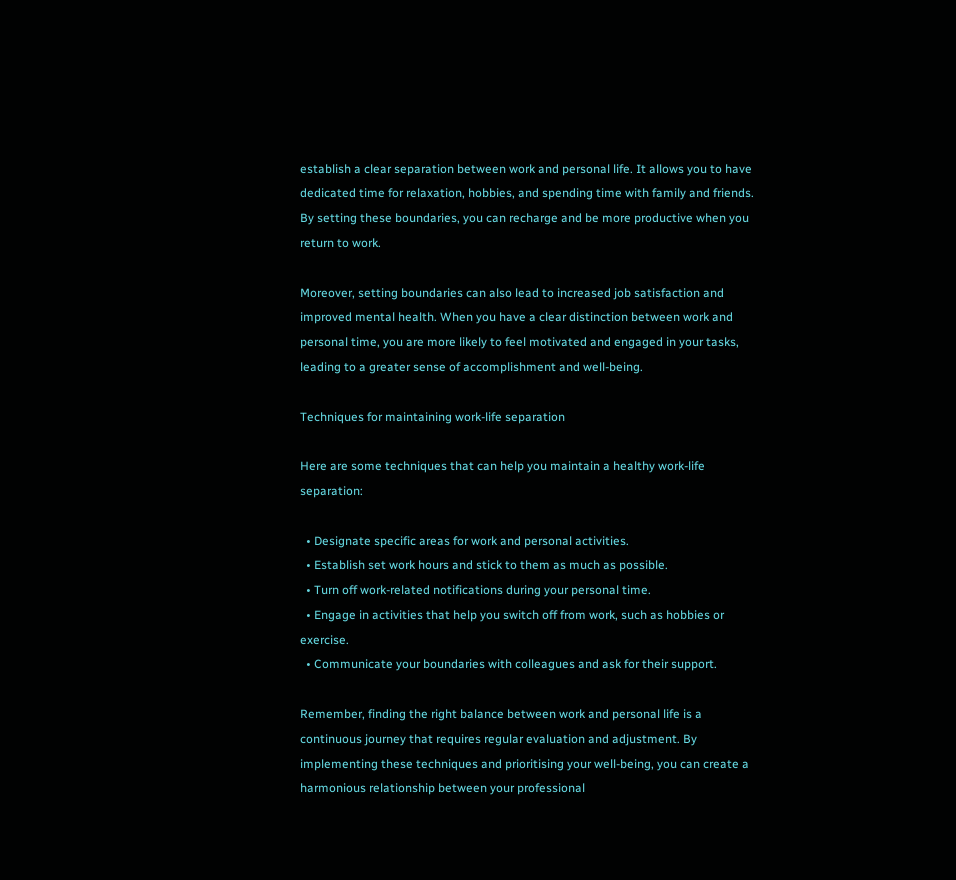establish a clear separation between work and personal life. It allows you to have dedicated time for relaxation, hobbies, and spending time with family and friends. By setting these boundaries, you can recharge and be more productive when you return to work.

Moreover, setting boundaries can also lead to increased job satisfaction and improved mental health. When you have a clear distinction between work and personal time, you are more likely to feel motivated and engaged in your tasks, leading to a greater sense of accomplishment and well-being.

Techniques for maintaining work-life separation

Here are some techniques that can help you maintain a healthy work-life separation:

  • Designate specific areas for work and personal activities.
  • Establish set work hours and stick to them as much as possible.
  • Turn off work-related notifications during your personal time.
  • Engage in activities that help you switch off from work, such as hobbies or exercise.
  • Communicate your boundaries with colleagues and ask for their support.

Remember, finding the right balance between work and personal life is a continuous journey that requires regular evaluation and adjustment. By implementing these techniques and prioritising your well-being, you can create a harmonious relationship between your professional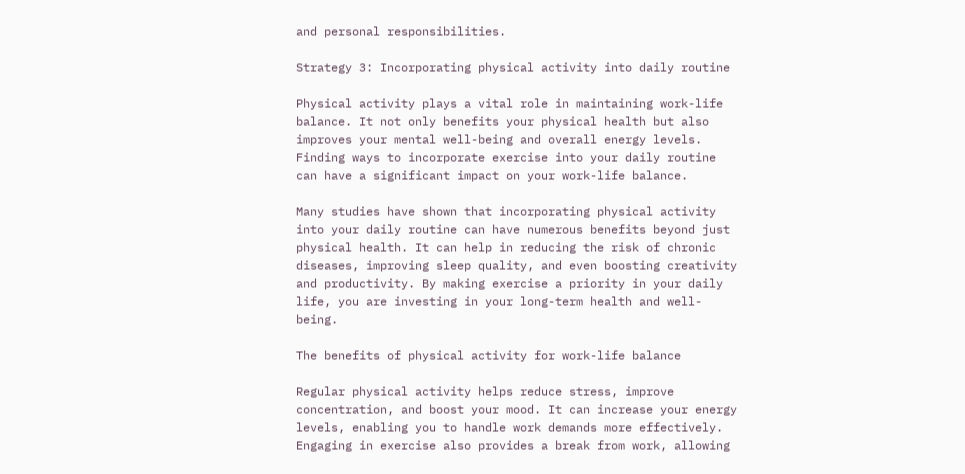and personal responsibilities.

Strategy 3: Incorporating physical activity into daily routine

Physical activity plays a vital role in maintaining work-life balance. It not only benefits your physical health but also improves your mental well-being and overall energy levels. Finding ways to incorporate exercise into your daily routine can have a significant impact on your work-life balance.

Many studies have shown that incorporating physical activity into your daily routine can have numerous benefits beyond just physical health. It can help in reducing the risk of chronic diseases, improving sleep quality, and even boosting creativity and productivity. By making exercise a priority in your daily life, you are investing in your long-term health and well-being.

The benefits of physical activity for work-life balance

Regular physical activity helps reduce stress, improve concentration, and boost your mood. It can increase your energy levels, enabling you to handle work demands more effectively. Engaging in exercise also provides a break from work, allowing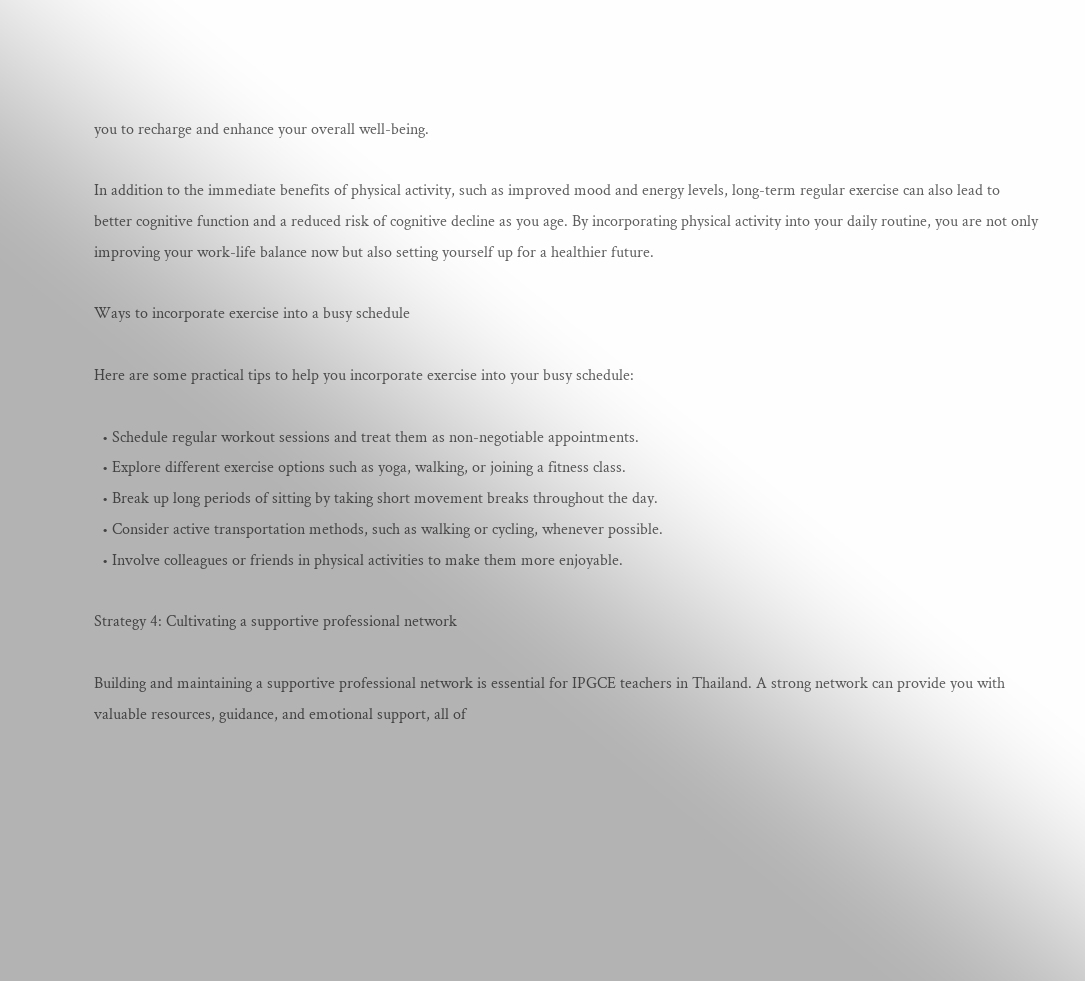you to recharge and enhance your overall well-being.

In addition to the immediate benefits of physical activity, such as improved mood and energy levels, long-term regular exercise can also lead to better cognitive function and a reduced risk of cognitive decline as you age. By incorporating physical activity into your daily routine, you are not only improving your work-life balance now but also setting yourself up for a healthier future.

Ways to incorporate exercise into a busy schedule

Here are some practical tips to help you incorporate exercise into your busy schedule:

  • Schedule regular workout sessions and treat them as non-negotiable appointments.
  • Explore different exercise options such as yoga, walking, or joining a fitness class.
  • Break up long periods of sitting by taking short movement breaks throughout the day.
  • Consider active transportation methods, such as walking or cycling, whenever possible.
  • Involve colleagues or friends in physical activities to make them more enjoyable.

Strategy 4: Cultivating a supportive professional network

Building and maintaining a supportive professional network is essential for IPGCE teachers in Thailand. A strong network can provide you with valuable resources, guidance, and emotional support, all of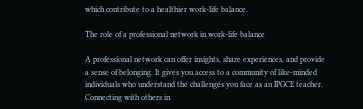which contribute to a healthier work-life balance.

The role of a professional network in work-life balance

A professional network can offer insights, share experiences, and provide a sense of belonging. It gives you access to a community of like-minded individuals who understand the challenges you face as an IPGCE teacher. Connecting with others in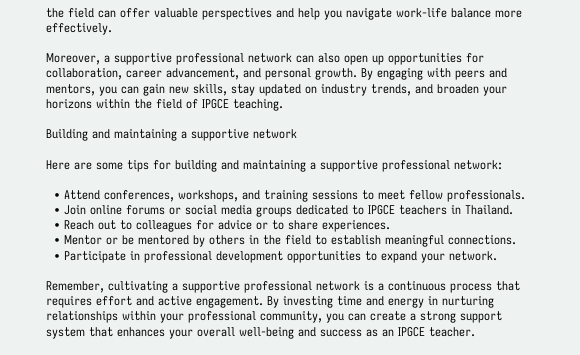the field can offer valuable perspectives and help you navigate work-life balance more effectively.

Moreover, a supportive professional network can also open up opportunities for collaboration, career advancement, and personal growth. By engaging with peers and mentors, you can gain new skills, stay updated on industry trends, and broaden your horizons within the field of IPGCE teaching.

Building and maintaining a supportive network

Here are some tips for building and maintaining a supportive professional network:

  • Attend conferences, workshops, and training sessions to meet fellow professionals.
  • Join online forums or social media groups dedicated to IPGCE teachers in Thailand.
  • Reach out to colleagues for advice or to share experiences.
  • Mentor or be mentored by others in the field to establish meaningful connections.
  • Participate in professional development opportunities to expand your network.

Remember, cultivating a supportive professional network is a continuous process that requires effort and active engagement. By investing time and energy in nurturing relationships within your professional community, you can create a strong support system that enhances your overall well-being and success as an IPGCE teacher.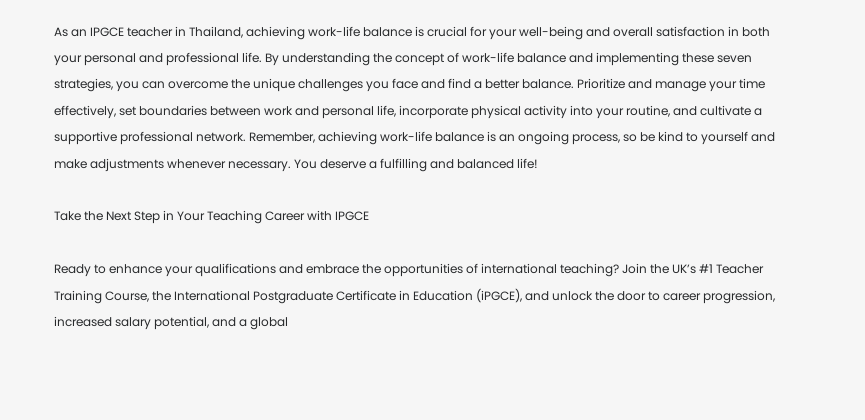As an IPGCE teacher in Thailand, achieving work-life balance is crucial for your well-being and overall satisfaction in both your personal and professional life. By understanding the concept of work-life balance and implementing these seven strategies, you can overcome the unique challenges you face and find a better balance. Prioritize and manage your time effectively, set boundaries between work and personal life, incorporate physical activity into your routine, and cultivate a supportive professional network. Remember, achieving work-life balance is an ongoing process, so be kind to yourself and make adjustments whenever necessary. You deserve a fulfilling and balanced life!

Take the Next Step in Your Teaching Career with IPGCE

Ready to enhance your qualifications and embrace the opportunities of international teaching? Join the UK’s #1 Teacher Training Course, the International Postgraduate Certificate in Education (iPGCE), and unlock the door to career progression, increased salary potential, and a global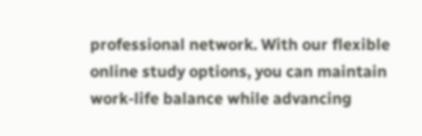professional network. With our flexible online study options, you can maintain work-life balance while advancing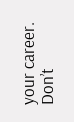your career. Don’t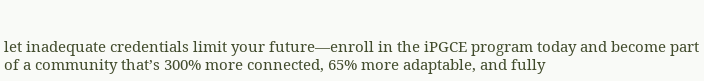let inadequate credentials limit your future—enroll in the iPGCE program today and become part of a community that’s 300% more connected, 65% more adaptable, and fully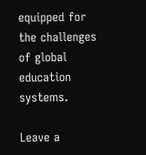equipped for the challenges of global education systems.

Leave a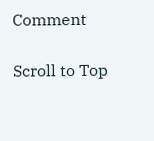Comment

Scroll to Top